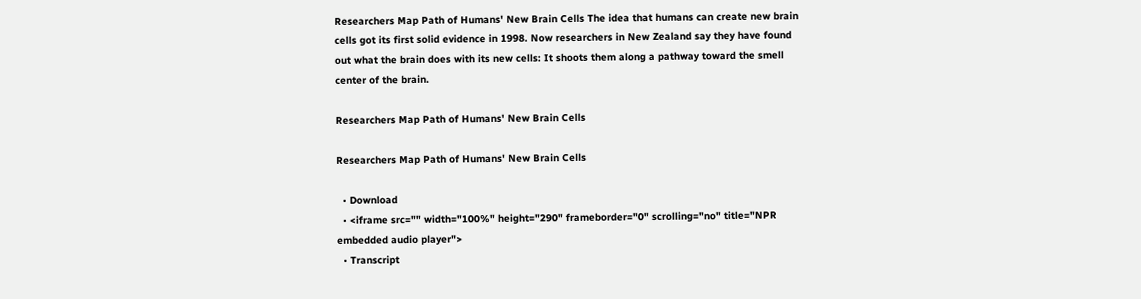Researchers Map Path of Humans' New Brain Cells The idea that humans can create new brain cells got its first solid evidence in 1998. Now researchers in New Zealand say they have found out what the brain does with its new cells: It shoots them along a pathway toward the smell center of the brain.

Researchers Map Path of Humans' New Brain Cells

Researchers Map Path of Humans' New Brain Cells

  • Download
  • <iframe src="" width="100%" height="290" frameborder="0" scrolling="no" title="NPR embedded audio player">
  • Transcript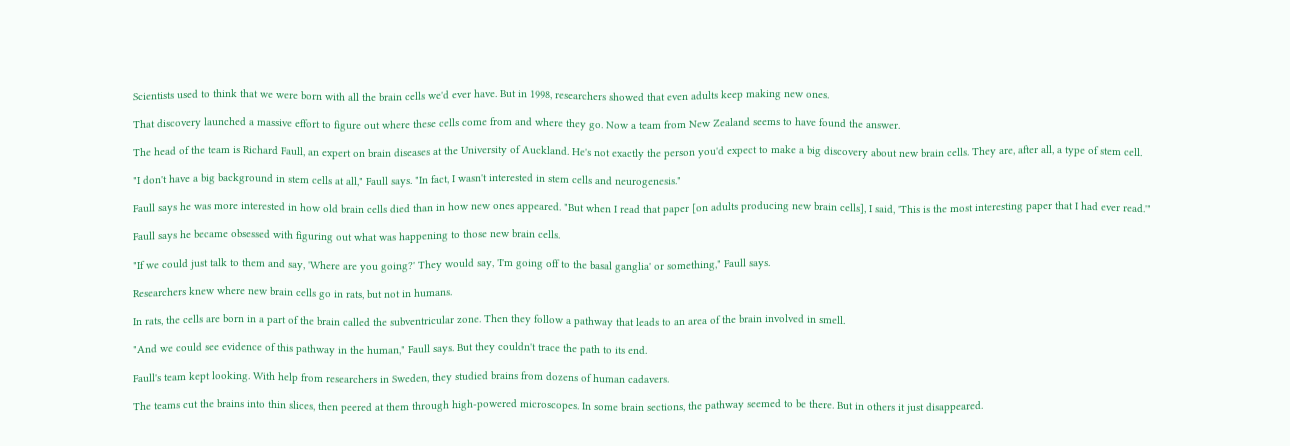Scientists used to think that we were born with all the brain cells we'd ever have. But in 1998, researchers showed that even adults keep making new ones.

That discovery launched a massive effort to figure out where these cells come from and where they go. Now a team from New Zealand seems to have found the answer.

The head of the team is Richard Faull, an expert on brain diseases at the University of Auckland. He's not exactly the person you'd expect to make a big discovery about new brain cells. They are, after all, a type of stem cell.

"I don't have a big background in stem cells at all," Faull says. "In fact, I wasn't interested in stem cells and neurogenesis."

Faull says he was more interested in how old brain cells died than in how new ones appeared. "But when I read that paper [on adults producing new brain cells], I said, 'This is the most interesting paper that I had ever read.'"

Faull says he became obsessed with figuring out what was happening to those new brain cells.

"If we could just talk to them and say, 'Where are you going?' They would say, 'I'm going off to the basal ganglia' or something," Faull says.

Researchers knew where new brain cells go in rats, but not in humans.

In rats, the cells are born in a part of the brain called the subventricular zone. Then they follow a pathway that leads to an area of the brain involved in smell.

"And we could see evidence of this pathway in the human," Faull says. But they couldn't trace the path to its end.

Faull's team kept looking. With help from researchers in Sweden, they studied brains from dozens of human cadavers.

The teams cut the brains into thin slices, then peered at them through high-powered microscopes. In some brain sections, the pathway seemed to be there. But in others it just disappeared.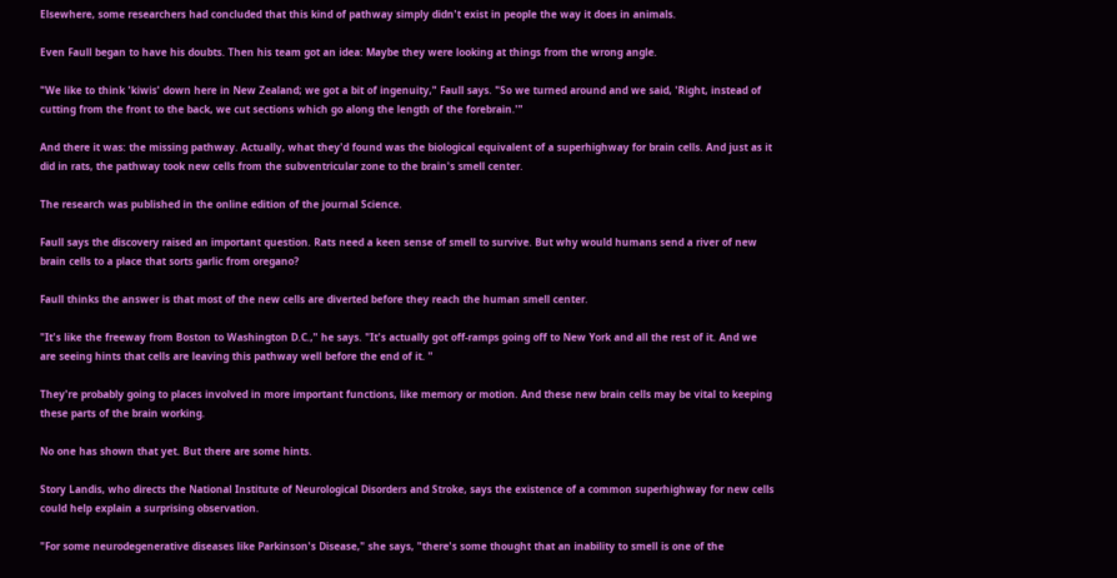Elsewhere, some researchers had concluded that this kind of pathway simply didn't exist in people the way it does in animals.

Even Faull began to have his doubts. Then his team got an idea: Maybe they were looking at things from the wrong angle.

"We like to think 'kiwis' down here in New Zealand; we got a bit of ingenuity," Faull says. "So we turned around and we said, 'Right, instead of cutting from the front to the back, we cut sections which go along the length of the forebrain.'"

And there it was: the missing pathway. Actually, what they'd found was the biological equivalent of a superhighway for brain cells. And just as it did in rats, the pathway took new cells from the subventricular zone to the brain's smell center.

The research was published in the online edition of the journal Science.

Faull says the discovery raised an important question. Rats need a keen sense of smell to survive. But why would humans send a river of new brain cells to a place that sorts garlic from oregano?

Faull thinks the answer is that most of the new cells are diverted before they reach the human smell center.

"It's like the freeway from Boston to Washington D.C.," he says. "It's actually got off-ramps going off to New York and all the rest of it. And we are seeing hints that cells are leaving this pathway well before the end of it. "

They're probably going to places involved in more important functions, like memory or motion. And these new brain cells may be vital to keeping these parts of the brain working.

No one has shown that yet. But there are some hints.

Story Landis, who directs the National Institute of Neurological Disorders and Stroke, says the existence of a common superhighway for new cells could help explain a surprising observation.

"For some neurodegenerative diseases like Parkinson's Disease," she says, "there's some thought that an inability to smell is one of the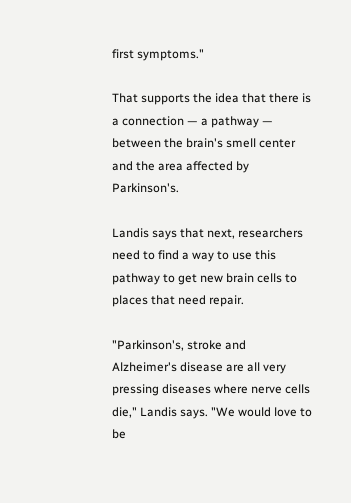first symptoms."

That supports the idea that there is a connection — a pathway — between the brain's smell center and the area affected by Parkinson's.

Landis says that next, researchers need to find a way to use this pathway to get new brain cells to places that need repair.

"Parkinson's, stroke and Alzheimer's disease are all very pressing diseases where nerve cells die," Landis says. "We would love to be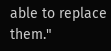able to replace them."